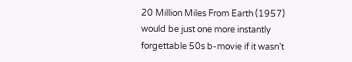20 Million Miles From Earth (1957) would be just one more instantly forgettable 50s b-movie if it wasn’t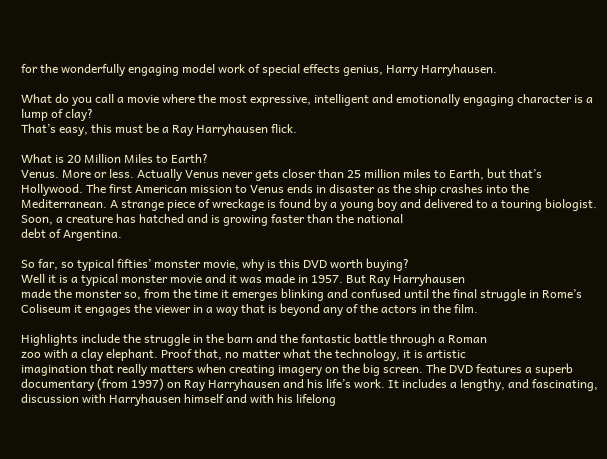for the wonderfully engaging model work of special effects genius, Harry Harryhausen.

What do you call a movie where the most expressive, intelligent and emotionally engaging character is a lump of clay?
That’s easy, this must be a Ray Harryhausen flick.

What is 20 Million Miles to Earth?
Venus. More or less. Actually Venus never gets closer than 25 million miles to Earth, but that’s Hollywood. The first American mission to Venus ends in disaster as the ship crashes into the Mediterranean. A strange piece of wreckage is found by a young boy and delivered to a touring biologist. Soon, a creature has hatched and is growing faster than the national
debt of Argentina.

So far, so typical fifties’ monster movie, why is this DVD worth buying?
Well it is a typical monster movie and it was made in 1957. But Ray Harryhausen
made the monster so, from the time it emerges blinking and confused until the final struggle in Rome’s Coliseum it engages the viewer in a way that is beyond any of the actors in the film.

Highlights include the struggle in the barn and the fantastic battle through a Roman
zoo with a clay elephant. Proof that, no matter what the technology, it is artistic
imagination that really matters when creating imagery on the big screen. The DVD features a superb documentary (from 1997) on Ray Harryhausen and his life’s work. It includes a lengthy, and fascinating, discussion with Harryhausen himself and with his lifelong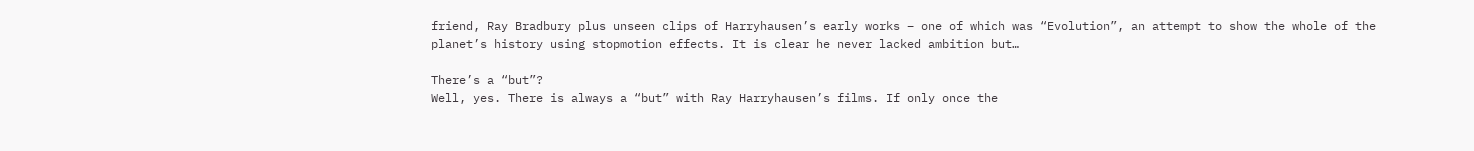friend, Ray Bradbury plus unseen clips of Harryhausen’s early works – one of which was “Evolution”, an attempt to show the whole of the planet’s history using stopmotion effects. It is clear he never lacked ambition but…

There’s a “but”?
Well, yes. There is always a “but” with Ray Harryhausen’s films. If only once the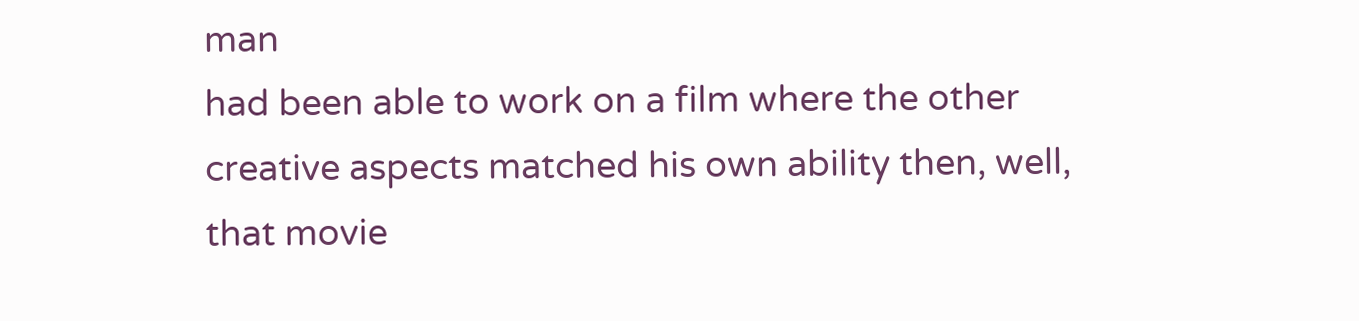man
had been able to work on a film where the other creative aspects matched his own ability then, well, that movie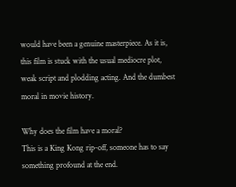would have been a genuine masterpiece. As it is, this film is stuck with the usual mediocre plot, weak script and plodding acting. And the dumbest moral in movie history.

Why does the film have a moral?
This is a King Kong rip-off, someone has to say something profound at the end.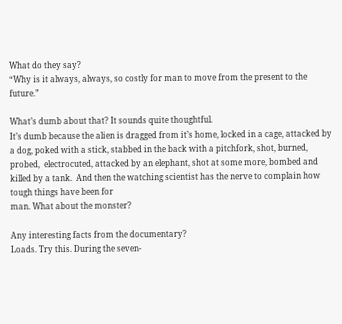What do they say?
“Why is it always, always, so costly for man to move from the present to the future.”

What’s dumb about that? It sounds quite thoughtful.
It’s dumb because the alien is dragged from it’s home, locked in a cage, attacked by a dog, poked with a stick, stabbed in the back with a pitchfork, shot, burned, probed,  electrocuted, attacked by an elephant, shot at some more, bombed and killed by a tank.  And then the watching scientist has the nerve to complain how tough things have been for
man. What about the monster?

Any interesting facts from the documentary?
Loads. Try this. During the seven-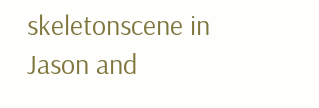skeletonscene in Jason and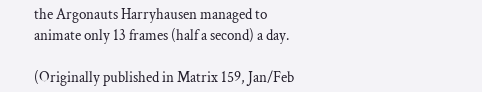the Argonauts Harryhausen managed to animate only 13 frames (half a second) a day.

(Originally published in Matrix 159, Jan/Feb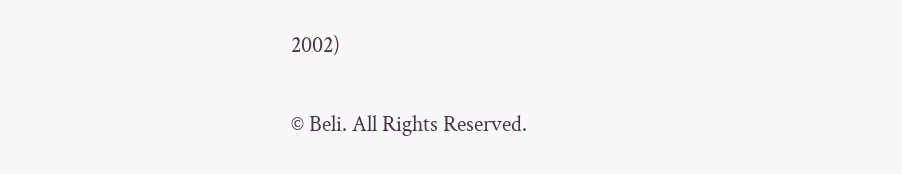2002)

© Beli. All Rights Reserved.